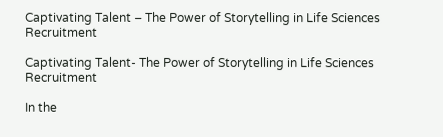Captivating Talent – The Power of Storytelling in Life Sciences Recruitment

Captivating Talent- The Power of Storytelling in Life Sciences Recruitment

In the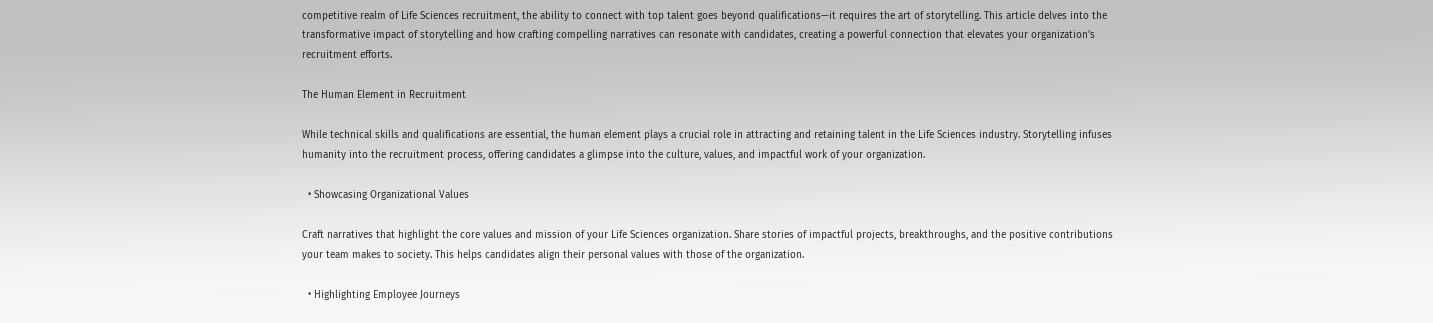competitive realm of Life Sciences recruitment, the ability to connect with top talent goes beyond qualifications—it requires the art of storytelling. This article delves into the transformative impact of storytelling and how crafting compelling narratives can resonate with candidates, creating a powerful connection that elevates your organization’s recruitment efforts.

The Human Element in Recruitment

While technical skills and qualifications are essential, the human element plays a crucial role in attracting and retaining talent in the Life Sciences industry. Storytelling infuses humanity into the recruitment process, offering candidates a glimpse into the culture, values, and impactful work of your organization.

  • Showcasing Organizational Values

Craft narratives that highlight the core values and mission of your Life Sciences organization. Share stories of impactful projects, breakthroughs, and the positive contributions your team makes to society. This helps candidates align their personal values with those of the organization.

  • Highlighting Employee Journeys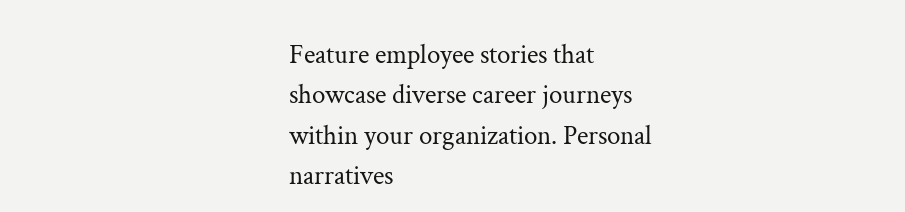Feature employee stories that showcase diverse career journeys within your organization. Personal narratives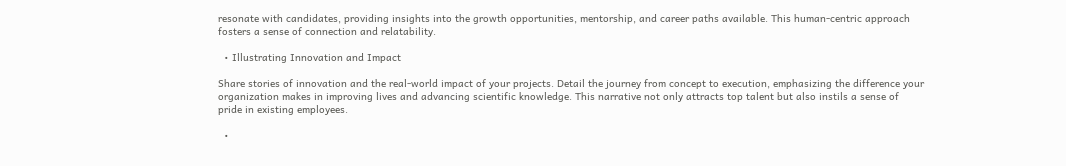resonate with candidates, providing insights into the growth opportunities, mentorship, and career paths available. This human-centric approach fosters a sense of connection and relatability.

  • Illustrating Innovation and Impact

Share stories of innovation and the real-world impact of your projects. Detail the journey from concept to execution, emphasizing the difference your organization makes in improving lives and advancing scientific knowledge. This narrative not only attracts top talent but also instils a sense of pride in existing employees.

  •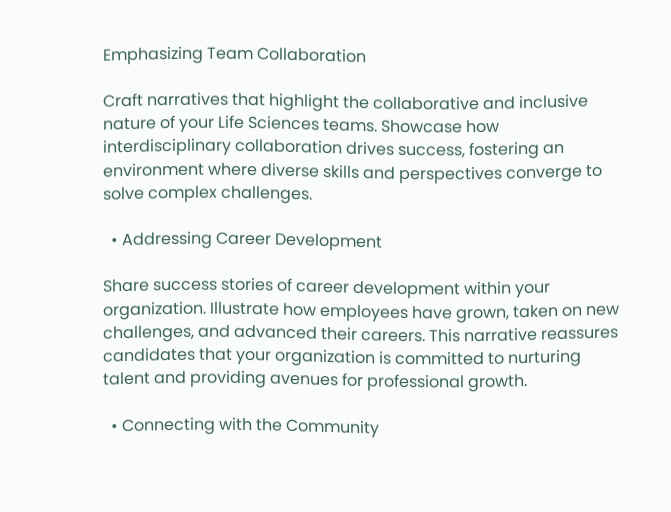Emphasizing Team Collaboration

Craft narratives that highlight the collaborative and inclusive nature of your Life Sciences teams. Showcase how interdisciplinary collaboration drives success, fostering an environment where diverse skills and perspectives converge to solve complex challenges.

  • Addressing Career Development

Share success stories of career development within your organization. Illustrate how employees have grown, taken on new challenges, and advanced their careers. This narrative reassures candidates that your organization is committed to nurturing talent and providing avenues for professional growth.

  • Connecting with the Community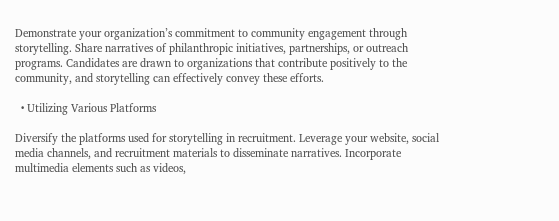Demonstrate your organization’s commitment to community engagement through storytelling. Share narratives of philanthropic initiatives, partnerships, or outreach programs. Candidates are drawn to organizations that contribute positively to the community, and storytelling can effectively convey these efforts.

  • Utilizing Various Platforms

Diversify the platforms used for storytelling in recruitment. Leverage your website, social media channels, and recruitment materials to disseminate narratives. Incorporate multimedia elements such as videos,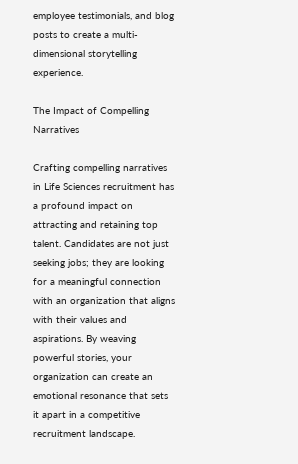employee testimonials, and blog posts to create a multi-dimensional storytelling experience.

The Impact of Compelling Narratives

Crafting compelling narratives in Life Sciences recruitment has a profound impact on attracting and retaining top talent. Candidates are not just seeking jobs; they are looking for a meaningful connection with an organization that aligns with their values and aspirations. By weaving powerful stories, your organization can create an emotional resonance that sets it apart in a competitive recruitment landscape.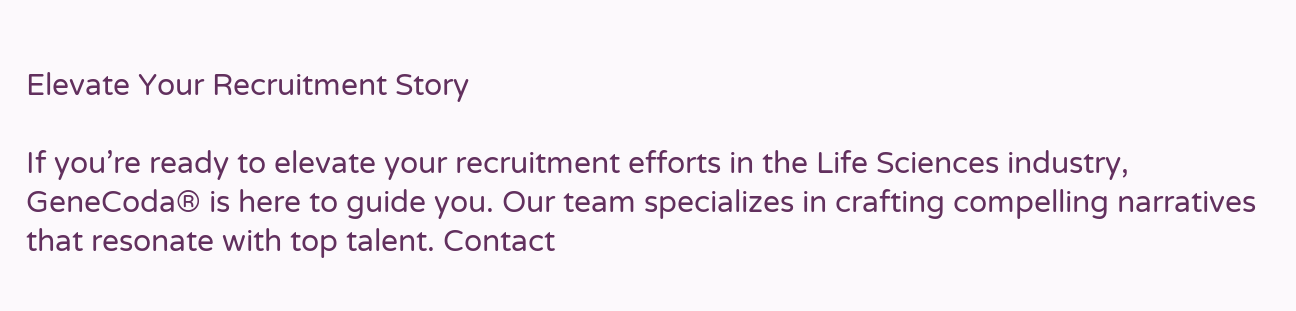Elevate Your Recruitment Story

If you’re ready to elevate your recruitment efforts in the Life Sciences industry, GeneCoda® is here to guide you. Our team specializes in crafting compelling narratives that resonate with top talent. Contact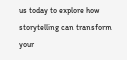us today to explore how storytelling can transform your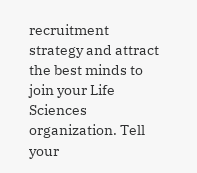recruitment strategy and attract the best minds to join your Life Sciences organization. Tell your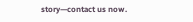story—contact us now.